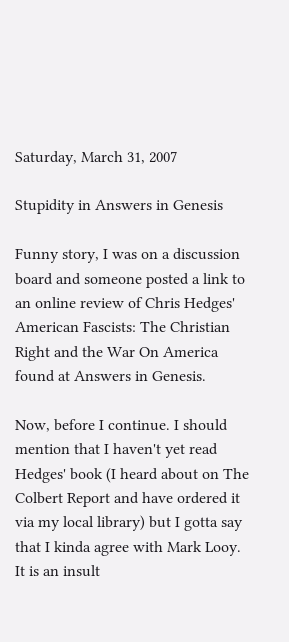Saturday, March 31, 2007

Stupidity in Answers in Genesis

Funny story, I was on a discussion board and someone posted a link to an online review of Chris Hedges' American Fascists: The Christian Right and the War On America found at Answers in Genesis.

Now, before I continue. I should mention that I haven't yet read Hedges' book (I heard about on The Colbert Report and have ordered it via my local library) but I gotta say that I kinda agree with Mark Looy. It is an insult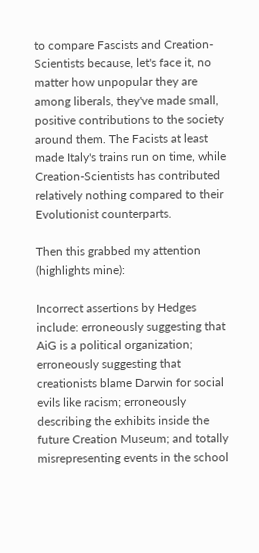to compare Fascists and Creation-Scientists because, let's face it, no matter how unpopular they are among liberals, they've made small, positive contributions to the society around them. The Facists at least made Italy's trains run on time, while Creation-Scientists has contributed relatively nothing compared to their Evolutionist counterparts.

Then this grabbed my attention (highlights mine):

Incorrect assertions by Hedges include: erroneously suggesting that AiG is a political organization; erroneously suggesting that creationists blame Darwin for social evils like racism; erroneously describing the exhibits inside the future Creation Museum; and totally misrepresenting events in the school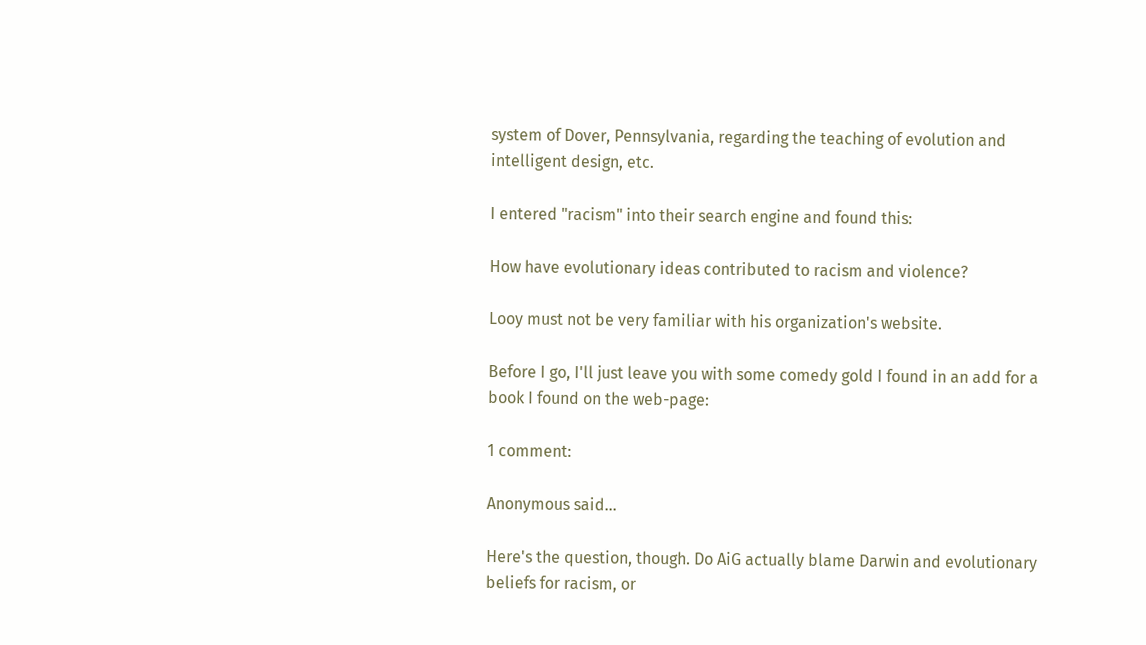system of Dover, Pennsylvania, regarding the teaching of evolution and intelligent design, etc.

I entered "racism" into their search engine and found this:

How have evolutionary ideas contributed to racism and violence?

Looy must not be very familiar with his organization's website.

Before I go, I'll just leave you with some comedy gold I found in an add for a book I found on the web-page:

1 comment:

Anonymous said...

Here's the question, though. Do AiG actually blame Darwin and evolutionary beliefs for racism, or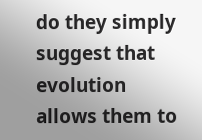do they simply suggest that evolution allows them to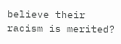believe their racism is merited?